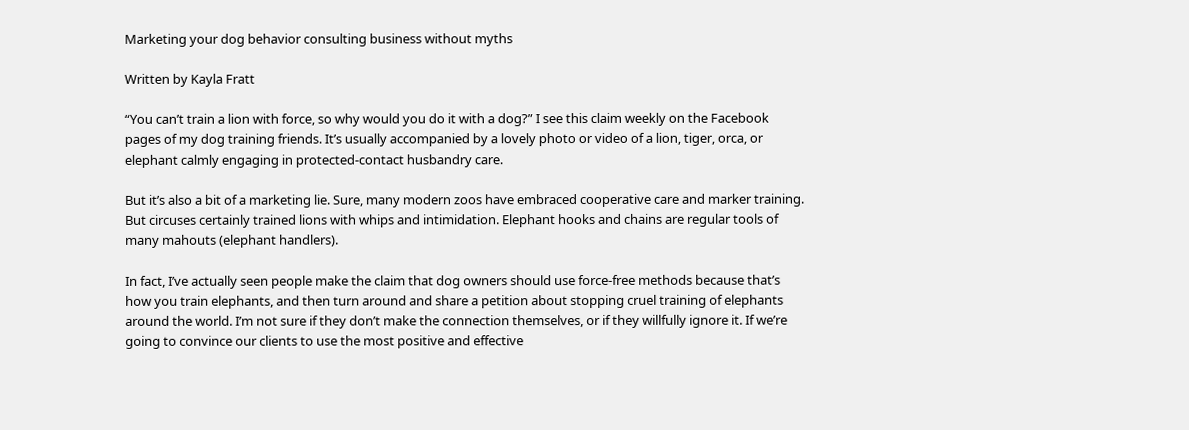Marketing your dog behavior consulting business without myths

Written by Kayla Fratt

“You can’t train a lion with force, so why would you do it with a dog?” I see this claim weekly on the Facebook pages of my dog training friends. It’s usually accompanied by a lovely photo or video of a lion, tiger, orca, or elephant calmly engaging in protected-contact husbandry care.

But it’s also a bit of a marketing lie. Sure, many modern zoos have embraced cooperative care and marker training. But circuses certainly trained lions with whips and intimidation. Elephant hooks and chains are regular tools of many mahouts (elephant handlers).

In fact, I’ve actually seen people make the claim that dog owners should use force-free methods because that’s how you train elephants, and then turn around and share a petition about stopping cruel training of elephants around the world. I’m not sure if they don’t make the connection themselves, or if they willfully ignore it. If we’re going to convince our clients to use the most positive and effective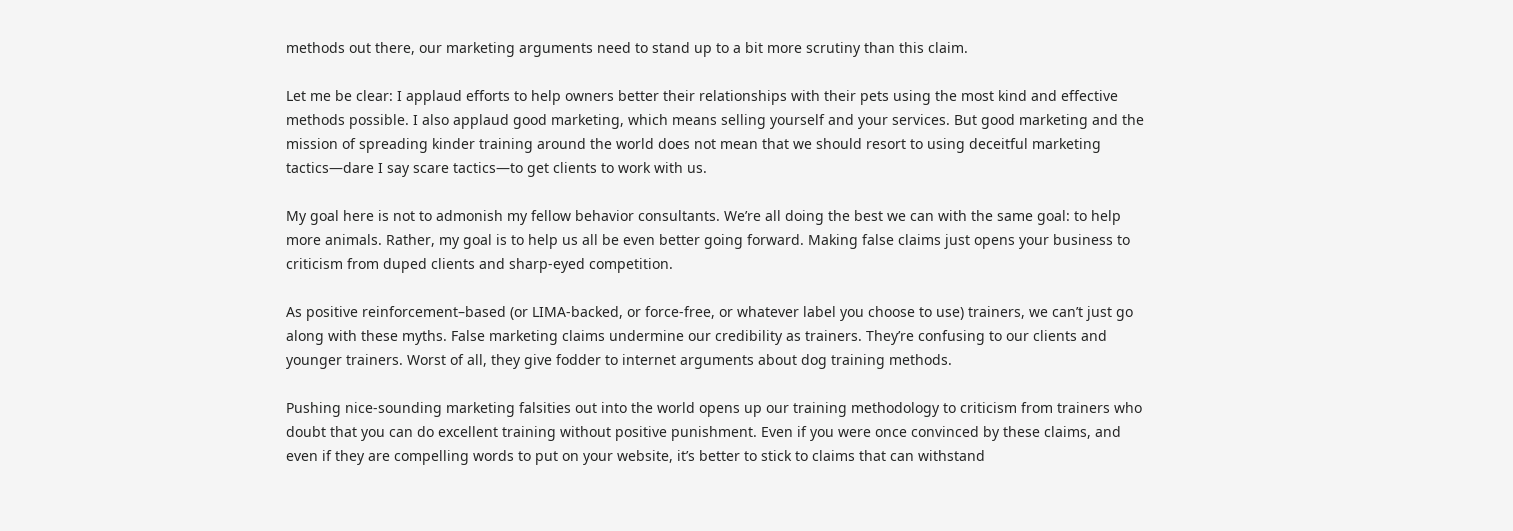methods out there, our marketing arguments need to stand up to a bit more scrutiny than this claim.

Let me be clear: I applaud efforts to help owners better their relationships with their pets using the most kind and effective methods possible. I also applaud good marketing, which means selling yourself and your services. But good marketing and the mission of spreading kinder training around the world does not mean that we should resort to using deceitful marketing tactics—dare I say scare tactics—to get clients to work with us.

My goal here is not to admonish my fellow behavior consultants. We’re all doing the best we can with the same goal: to help more animals. Rather, my goal is to help us all be even better going forward. Making false claims just opens your business to criticism from duped clients and sharp-eyed competition.

As positive reinforcement–based (or LIMA-backed, or force-free, or whatever label you choose to use) trainers, we can’t just go along with these myths. False marketing claims undermine our credibility as trainers. They’re confusing to our clients and younger trainers. Worst of all, they give fodder to internet arguments about dog training methods.

Pushing nice-sounding marketing falsities out into the world opens up our training methodology to criticism from trainers who doubt that you can do excellent training without positive punishment. Even if you were once convinced by these claims, and even if they are compelling words to put on your website, it’s better to stick to claims that can withstand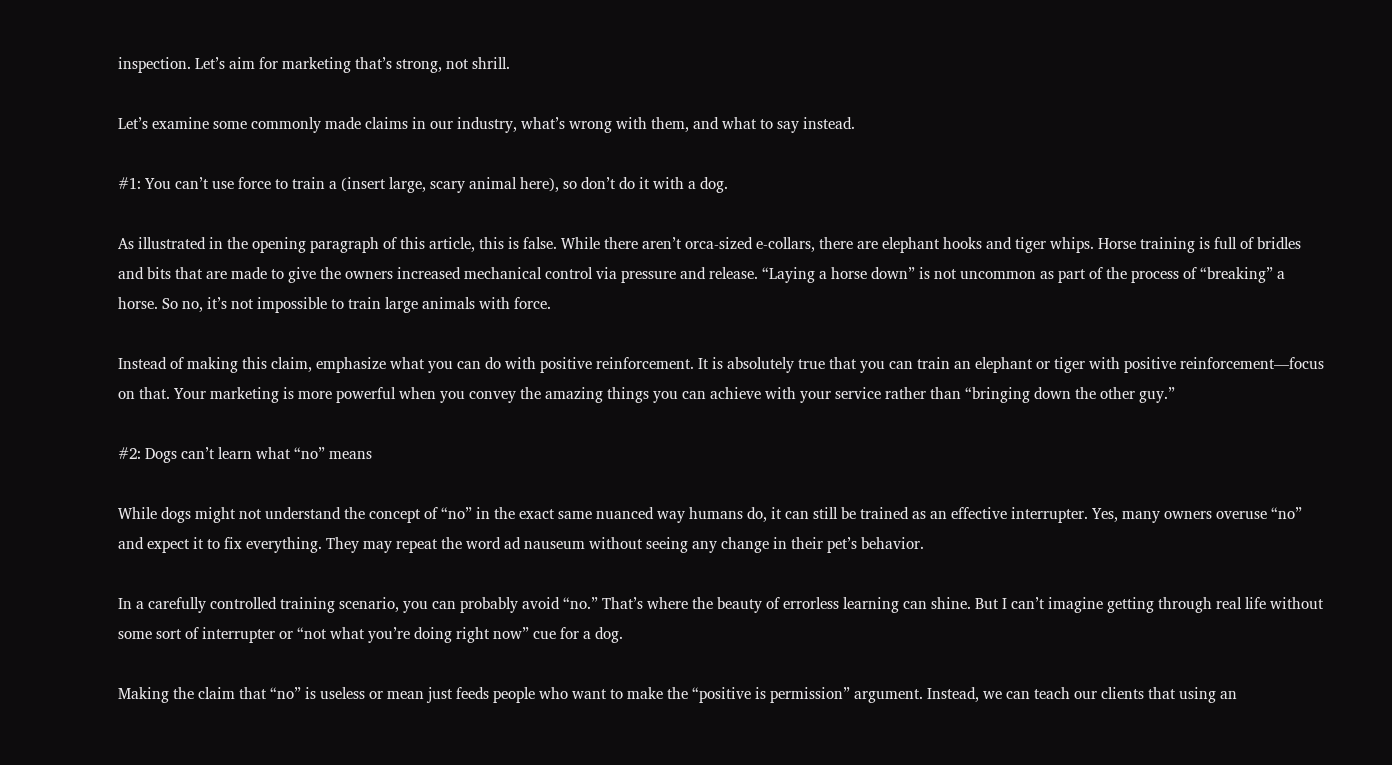inspection. Let’s aim for marketing that’s strong, not shrill.

Let’s examine some commonly made claims in our industry, what’s wrong with them, and what to say instead.

#1: You can’t use force to train a (insert large, scary animal here), so don’t do it with a dog.

As illustrated in the opening paragraph of this article, this is false. While there aren’t orca-sized e-collars, there are elephant hooks and tiger whips. Horse training is full of bridles and bits that are made to give the owners increased mechanical control via pressure and release. “Laying a horse down” is not uncommon as part of the process of “breaking” a horse. So no, it’s not impossible to train large animals with force.

Instead of making this claim, emphasize what you can do with positive reinforcement. It is absolutely true that you can train an elephant or tiger with positive reinforcement—focus on that. Your marketing is more powerful when you convey the amazing things you can achieve with your service rather than “bringing down the other guy.”

#2: Dogs can’t learn what “no” means

While dogs might not understand the concept of “no” in the exact same nuanced way humans do, it can still be trained as an effective interrupter. Yes, many owners overuse “no” and expect it to fix everything. They may repeat the word ad nauseum without seeing any change in their pet’s behavior.

In a carefully controlled training scenario, you can probably avoid “no.” That’s where the beauty of errorless learning can shine. But I can’t imagine getting through real life without some sort of interrupter or “not what you’re doing right now” cue for a dog.

Making the claim that “no” is useless or mean just feeds people who want to make the “positive is permission” argument. Instead, we can teach our clients that using an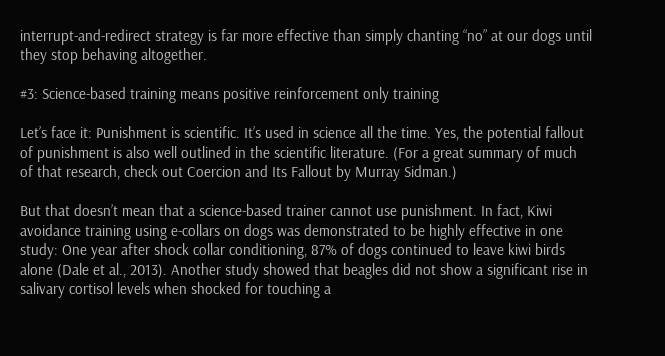interrupt-and-redirect strategy is far more effective than simply chanting “no” at our dogs until they stop behaving altogether.

#3: Science-based training means positive reinforcement only training

Let’s face it: Punishment is scientific. It’s used in science all the time. Yes, the potential fallout of punishment is also well outlined in the scientific literature. (For a great summary of much of that research, check out Coercion and Its Fallout by Murray Sidman.)

But that doesn’t mean that a science-based trainer cannot use punishment. In fact, Kiwi avoidance training using e-collars on dogs was demonstrated to be highly effective in one study: One year after shock collar conditioning, 87% of dogs continued to leave kiwi birds alone (Dale et al., 2013). Another study showed that beagles did not show a significant rise in salivary cortisol levels when shocked for touching a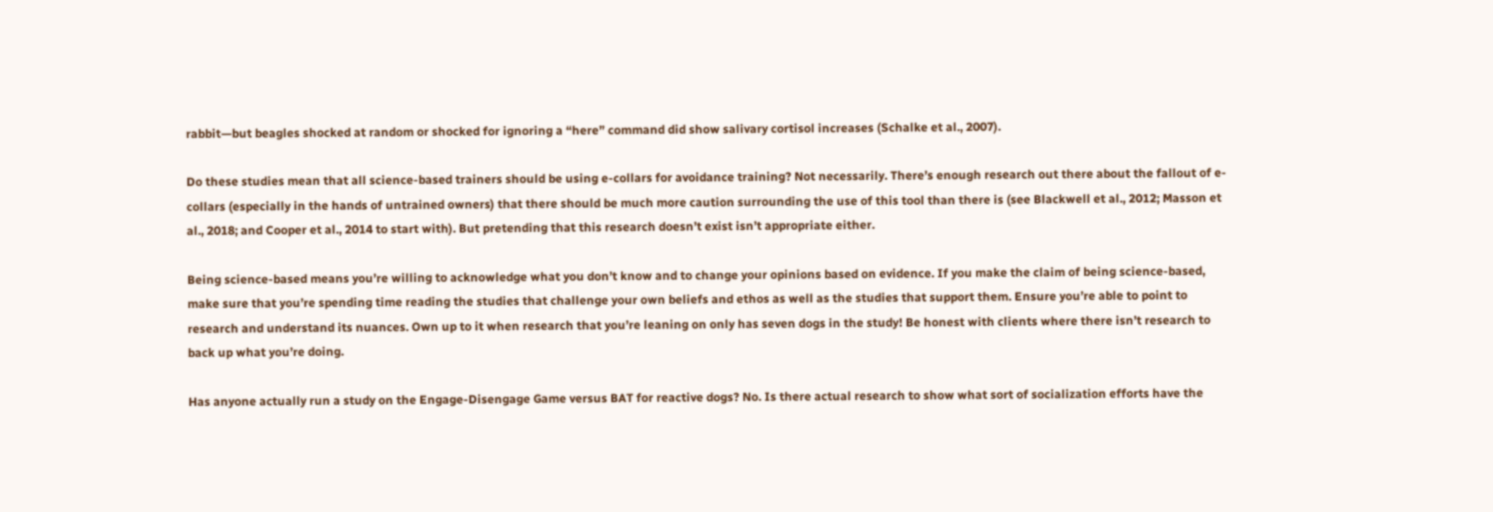rabbit—but beagles shocked at random or shocked for ignoring a “here” command did show salivary cortisol increases (Schalke et al., 2007).

Do these studies mean that all science-based trainers should be using e-collars for avoidance training? Not necessarily. There’s enough research out there about the fallout of e-collars (especially in the hands of untrained owners) that there should be much more caution surrounding the use of this tool than there is (see Blackwell et al., 2012; Masson et al., 2018; and Cooper et al., 2014 to start with). But pretending that this research doesn’t exist isn’t appropriate either.

Being science-based means you’re willing to acknowledge what you don’t know and to change your opinions based on evidence. If you make the claim of being science-based, make sure that you’re spending time reading the studies that challenge your own beliefs and ethos as well as the studies that support them. Ensure you’re able to point to research and understand its nuances. Own up to it when research that you’re leaning on only has seven dogs in the study! Be honest with clients where there isn’t research to back up what you’re doing.

Has anyone actually run a study on the Engage-Disengage Game versus BAT for reactive dogs? No. Is there actual research to show what sort of socialization efforts have the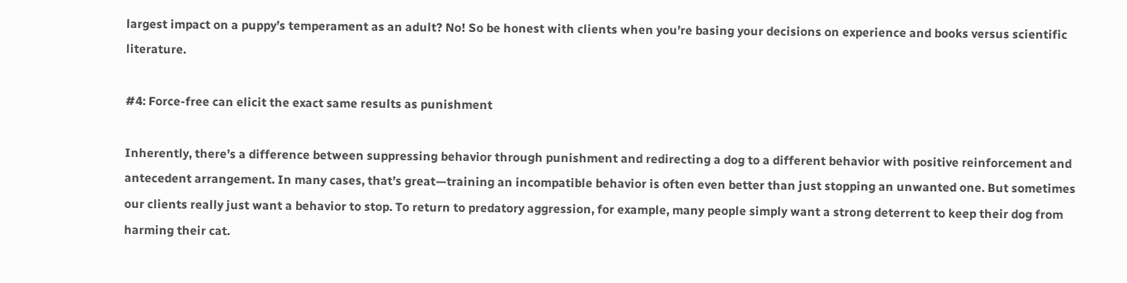largest impact on a puppy’s temperament as an adult? No! So be honest with clients when you’re basing your decisions on experience and books versus scientific literature.

#4: Force-free can elicit the exact same results as punishment

Inherently, there’s a difference between suppressing behavior through punishment and redirecting a dog to a different behavior with positive reinforcement and antecedent arrangement. In many cases, that’s great—training an incompatible behavior is often even better than just stopping an unwanted one. But sometimes our clients really just want a behavior to stop. To return to predatory aggression, for example, many people simply want a strong deterrent to keep their dog from harming their cat.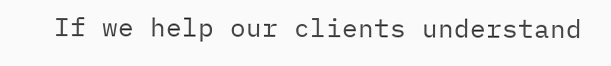If we help our clients understand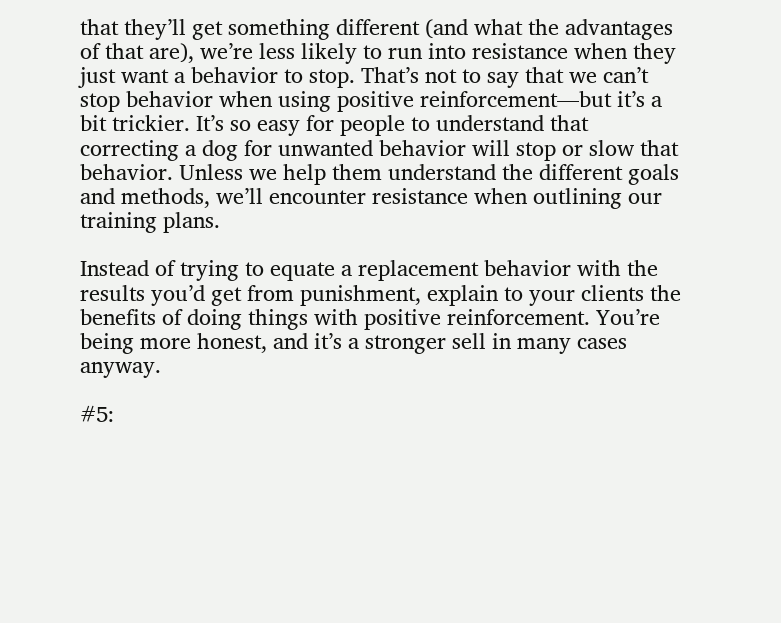that they’ll get something different (and what the advantages of that are), we’re less likely to run into resistance when they just want a behavior to stop. That’s not to say that we can’t stop behavior when using positive reinforcement—but it’s a bit trickier. It’s so easy for people to understand that correcting a dog for unwanted behavior will stop or slow that behavior. Unless we help them understand the different goals and methods, we’ll encounter resistance when outlining our training plans.

Instead of trying to equate a replacement behavior with the results you’d get from punishment, explain to your clients the benefits of doing things with positive reinforcement. You’re being more honest, and it’s a stronger sell in many cases anyway.

#5: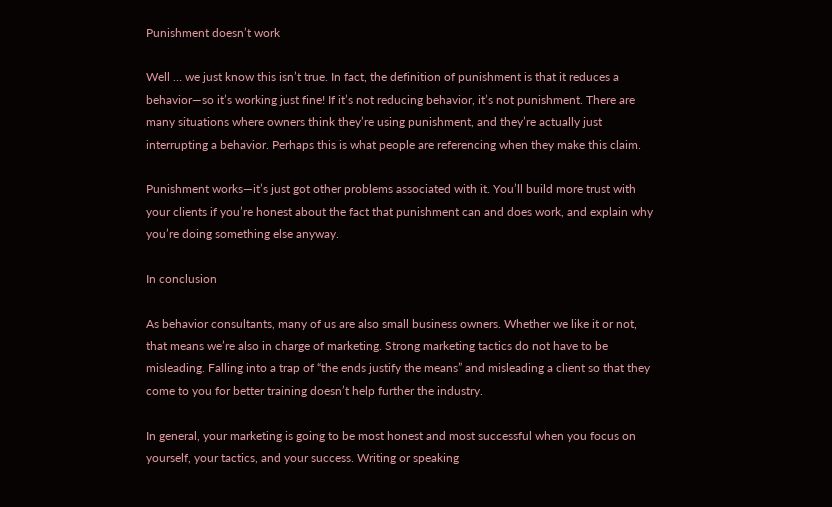Punishment doesn’t work

Well … we just know this isn’t true. In fact, the definition of punishment is that it reduces a behavior—so it’s working just fine! If it’s not reducing behavior, it’s not punishment. There are many situations where owners think they’re using punishment, and they’re actually just interrupting a behavior. Perhaps this is what people are referencing when they make this claim.

Punishment works—it’s just got other problems associated with it. You’ll build more trust with your clients if you’re honest about the fact that punishment can and does work, and explain why you’re doing something else anyway.

In conclusion

As behavior consultants, many of us are also small business owners. Whether we like it or not, that means we’re also in charge of marketing. Strong marketing tactics do not have to be misleading. Falling into a trap of “the ends justify the means” and misleading a client so that they come to you for better training doesn’t help further the industry.

In general, your marketing is going to be most honest and most successful when you focus on yourself, your tactics, and your success. Writing or speaking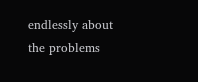endlessly about the problems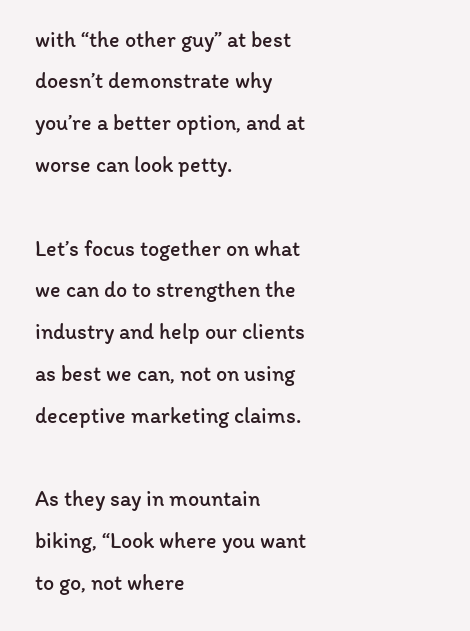with “the other guy” at best doesn’t demonstrate why you’re a better option, and at worse can look petty.

Let’s focus together on what we can do to strengthen the industry and help our clients as best we can, not on using deceptive marketing claims.

As they say in mountain biking, “Look where you want to go, not where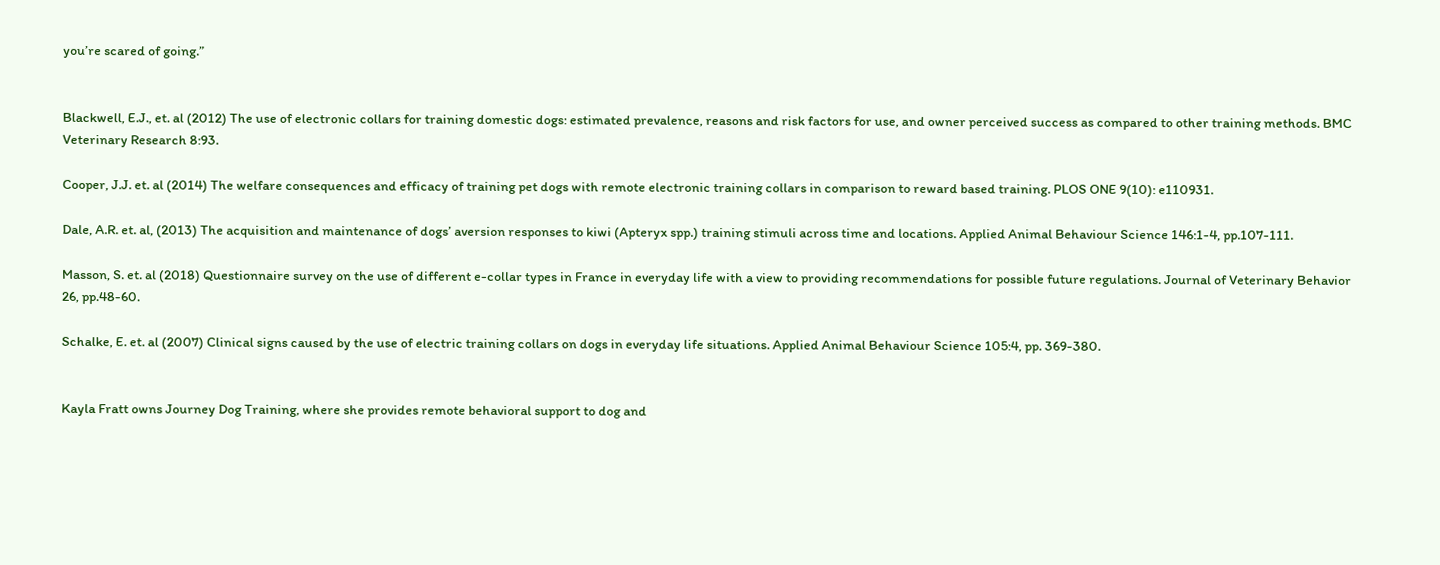you’re scared of going.”


Blackwell, E.J., et. al (2012) The use of electronic collars for training domestic dogs: estimated prevalence, reasons and risk factors for use, and owner perceived success as compared to other training methods. BMC Veterinary Research 8:93.

Cooper, J.J. et. al (2014) The welfare consequences and efficacy of training pet dogs with remote electronic training collars in comparison to reward based training. PLOS ONE 9(10): e110931.

Dale, A.R. et. al, (2013) The acquisition and maintenance of dogs’ aversion responses to kiwi (Apteryx spp.) training stimuli across time and locations. Applied Animal Behaviour Science 146:1-4, pp.107-111.

Masson, S. et. al (2018) Questionnaire survey on the use of different e-collar types in France in everyday life with a view to providing recommendations for possible future regulations. Journal of Veterinary Behavior 26, pp.48-60.

Schalke, E. et. al (2007) Clinical signs caused by the use of electric training collars on dogs in everyday life situations. Applied Animal Behaviour Science 105:4, pp. 369-380.


Kayla Fratt owns Journey Dog Training, where she provides remote behavioral support to dog and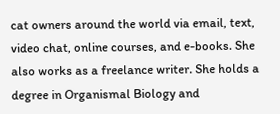cat owners around the world via email, text, video chat, online courses, and e-books. She also works as a freelance writer. She holds a degree in Organismal Biology and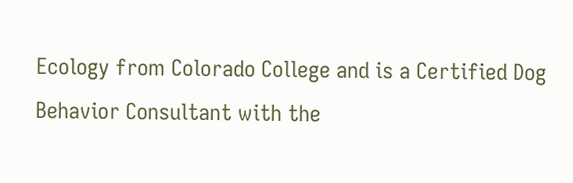Ecology from Colorado College and is a Certified Dog Behavior Consultant with the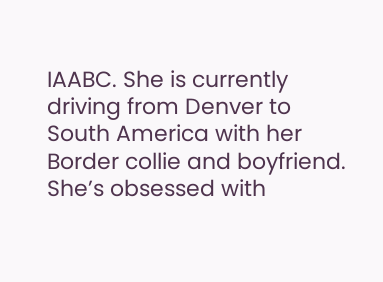IAABC. She is currently driving from Denver to South America with her Border collie and boyfriend. She’s obsessed with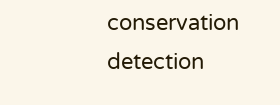conservation detection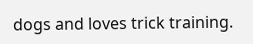dogs and loves trick training.